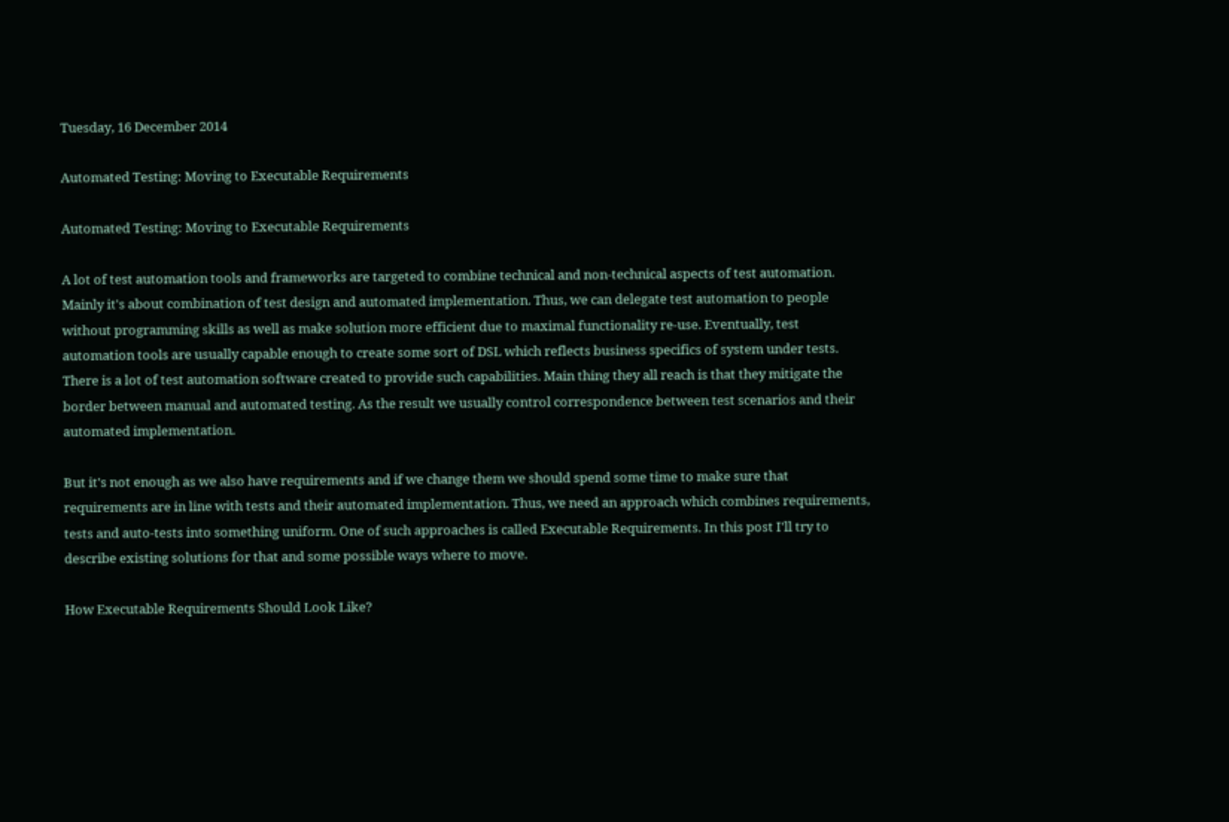Tuesday, 16 December 2014

Automated Testing: Moving to Executable Requirements

Automated Testing: Moving to Executable Requirements

A lot of test automation tools and frameworks are targeted to combine technical and non-technical aspects of test automation. Mainly it's about combination of test design and automated implementation. Thus, we can delegate test automation to people without programming skills as well as make solution more efficient due to maximal functionality re-use. Eventually, test automation tools are usually capable enough to create some sort of DSL which reflects business specifics of system under tests. There is a lot of test automation software created to provide such capabilities. Main thing they all reach is that they mitigate the border between manual and automated testing. As the result we usually control correspondence between test scenarios and their automated implementation.

But it's not enough as we also have requirements and if we change them we should spend some time to make sure that requirements are in line with tests and their automated implementation. Thus, we need an approach which combines requirements, tests and auto-tests into something uniform. One of such approaches is called Executable Requirements. In this post I'll try to describe existing solutions for that and some possible ways where to move.

How Executable Requirements Should Look Like?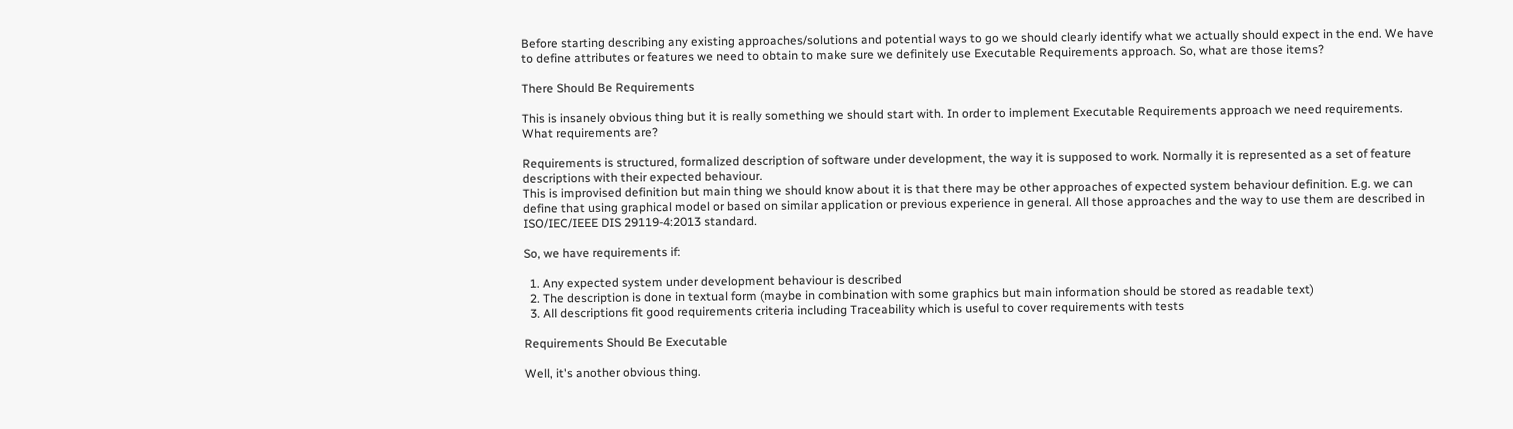Before starting describing any existing approaches/solutions and potential ways to go we should clearly identify what we actually should expect in the end. We have to define attributes or features we need to obtain to make sure we definitely use Executable Requirements approach. So, what are those items?

There Should Be Requirements

This is insanely obvious thing but it is really something we should start with. In order to implement Executable Requirements approach we need requirements. What requirements are?

Requirements is structured, formalized description of software under development, the way it is supposed to work. Normally it is represented as a set of feature descriptions with their expected behaviour.
This is improvised definition but main thing we should know about it is that there may be other approaches of expected system behaviour definition. E.g. we can define that using graphical model or based on similar application or previous experience in general. All those approaches and the way to use them are described in ISO/IEC/IEEE DIS 29119-4:2013 standard.

So, we have requirements if:

  1. Any expected system under development behaviour is described
  2. The description is done in textual form (maybe in combination with some graphics but main information should be stored as readable text)
  3. All descriptions fit good requirements criteria including Traceability which is useful to cover requirements with tests

Requirements Should Be Executable

Well, it's another obvious thing.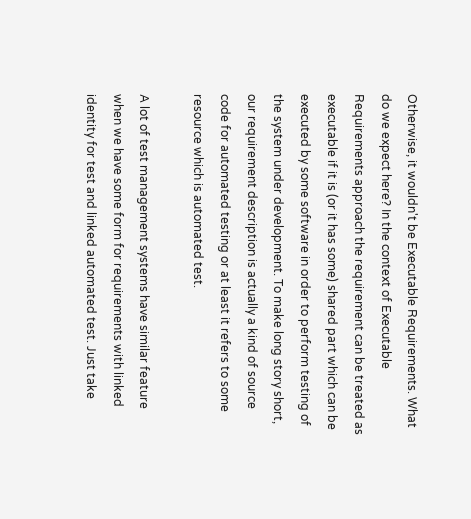Otherwise, it wouldn't be Executable Requirements. What do we expect here? In the context of Executable Requirements approach the requirement can be treated as executable if it is (or it has some) shared part which can be executed by some software in order to perform testing of the system under development. To make long story short, our requirement description is actually a kind of source code for automated testing or at least it refers to some resource which is automated test.

A lot of test management systems have similar feature when we have some form for requirements with linked identity for test and linked automated test. Just take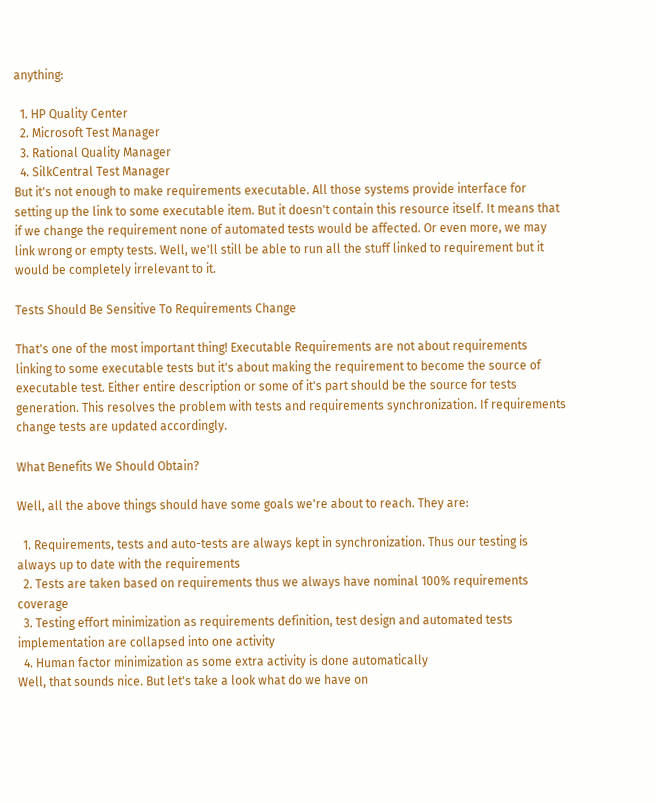anything:

  1. HP Quality Center
  2. Microsoft Test Manager
  3. Rational Quality Manager
  4. SilkCentral Test Manager
But it's not enough to make requirements executable. All those systems provide interface for setting up the link to some executable item. But it doesn't contain this resource itself. It means that if we change the requirement none of automated tests would be affected. Or even more, we may link wrong or empty tests. Well, we'll still be able to run all the stuff linked to requirement but it would be completely irrelevant to it.

Tests Should Be Sensitive To Requirements Change

That's one of the most important thing! Executable Requirements are not about requirements linking to some executable tests but it's about making the requirement to become the source of executable test. Either entire description or some of it's part should be the source for tests generation. This resolves the problem with tests and requirements synchronization. If requirements change tests are updated accordingly.

What Benefits We Should Obtain?

Well, all the above things should have some goals we're about to reach. They are:

  1. Requirements, tests and auto-tests are always kept in synchronization. Thus our testing is always up to date with the requirements
  2. Tests are taken based on requirements thus we always have nominal 100% requirements coverage
  3. Testing effort minimization as requirements definition, test design and automated tests implementation are collapsed into one activity
  4. Human factor minimization as some extra activity is done automatically
Well, that sounds nice. But let's take a look what do we have on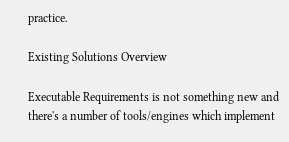practice.

Existing Solutions Overview

Executable Requirements is not something new and there's a number of tools/engines which implement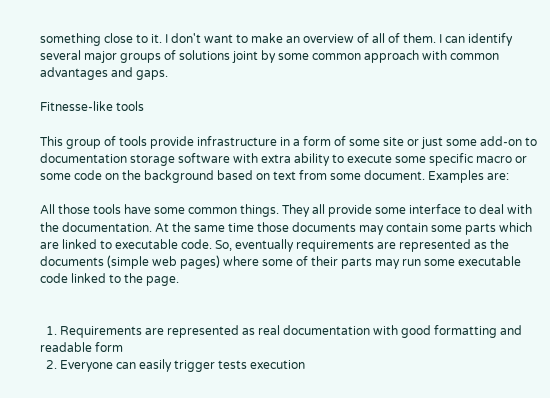something close to it. I don't want to make an overview of all of them. I can identify several major groups of solutions joint by some common approach with common advantages and gaps.

Fitnesse-like tools

This group of tools provide infrastructure in a form of some site or just some add-on to documentation storage software with extra ability to execute some specific macro or some code on the background based on text from some document. Examples are:

All those tools have some common things. They all provide some interface to deal with the documentation. At the same time those documents may contain some parts which are linked to executable code. So, eventually requirements are represented as the documents (simple web pages) where some of their parts may run some executable code linked to the page.


  1. Requirements are represented as real documentation with good formatting and readable form
  2. Everyone can easily trigger tests execution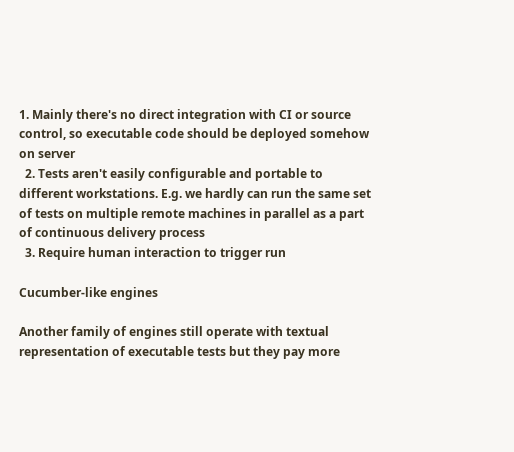1. Mainly there's no direct integration with CI or source control, so executable code should be deployed somehow on server
  2. Tests aren't easily configurable and portable to different workstations. E.g. we hardly can run the same set of tests on multiple remote machines in parallel as a part of continuous delivery process
  3. Require human interaction to trigger run

Cucumber-like engines

Another family of engines still operate with textual representation of executable tests but they pay more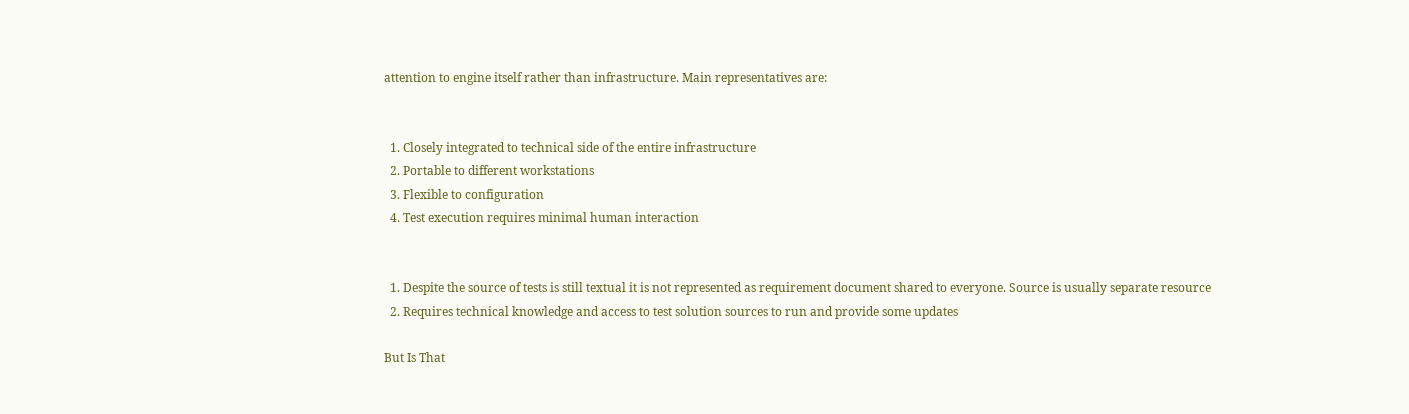attention to engine itself rather than infrastructure. Main representatives are:


  1. Closely integrated to technical side of the entire infrastructure
  2. Portable to different workstations
  3. Flexible to configuration
  4. Test execution requires minimal human interaction


  1. Despite the source of tests is still textual it is not represented as requirement document shared to everyone. Source is usually separate resource
  2. Requires technical knowledge and access to test solution sources to run and provide some updates

But Is That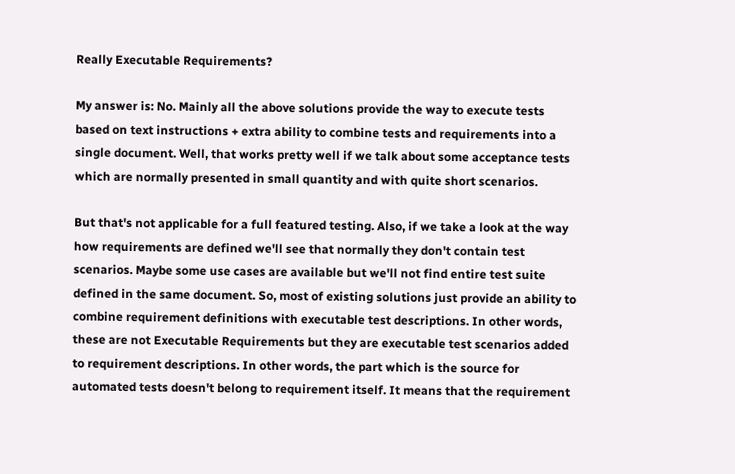Really Executable Requirements?

My answer is: No. Mainly all the above solutions provide the way to execute tests based on text instructions + extra ability to combine tests and requirements into a single document. Well, that works pretty well if we talk about some acceptance tests which are normally presented in small quantity and with quite short scenarios.

But that's not applicable for a full featured testing. Also, if we take a look at the way how requirements are defined we'll see that normally they don't contain test scenarios. Maybe some use cases are available but we'll not find entire test suite defined in the same document. So, most of existing solutions just provide an ability to combine requirement definitions with executable test descriptions. In other words, these are not Executable Requirements but they are executable test scenarios added to requirement descriptions. In other words, the part which is the source for automated tests doesn't belong to requirement itself. It means that the requirement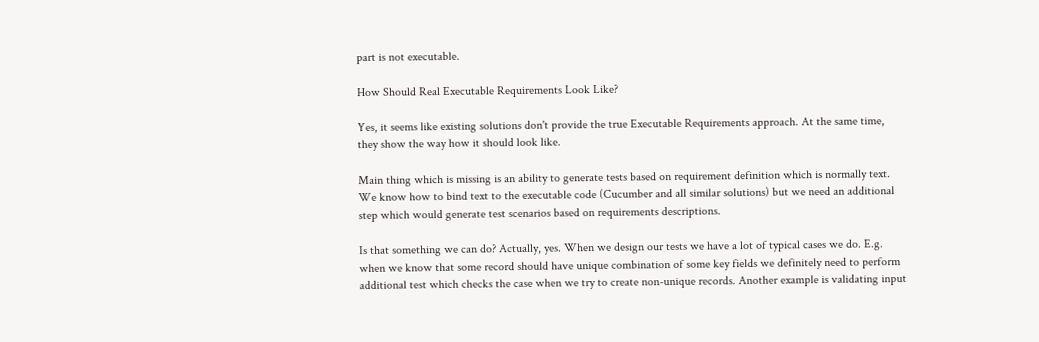part is not executable.

How Should Real Executable Requirements Look Like?

Yes, it seems like existing solutions don't provide the true Executable Requirements approach. At the same time, they show the way how it should look like.

Main thing which is missing is an ability to generate tests based on requirement definition which is normally text. We know how to bind text to the executable code (Cucumber and all similar solutions) but we need an additional step which would generate test scenarios based on requirements descriptions.

Is that something we can do? Actually, yes. When we design our tests we have a lot of typical cases we do. E.g. when we know that some record should have unique combination of some key fields we definitely need to perform additional test which checks the case when we try to create non-unique records. Another example is validating input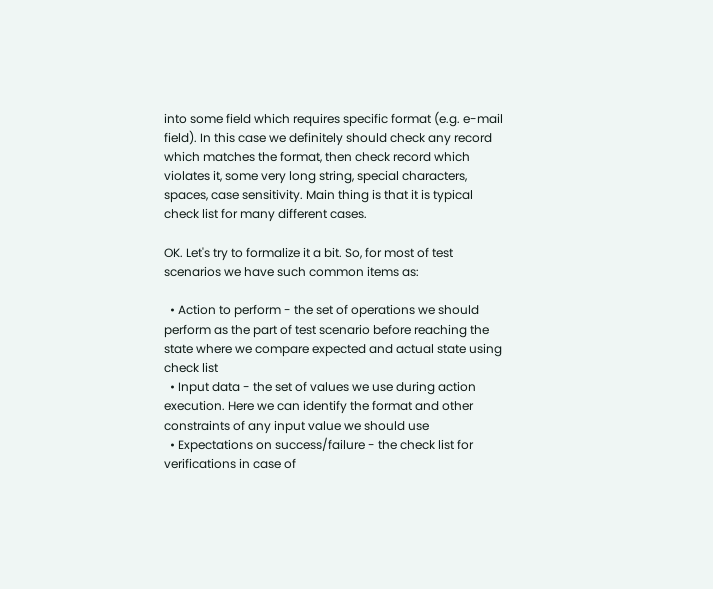into some field which requires specific format (e.g. e-mail field). In this case we definitely should check any record which matches the format, then check record which violates it, some very long string, special characters, spaces, case sensitivity. Main thing is that it is typical check list for many different cases.

OK. Let's try to formalize it a bit. So, for most of test scenarios we have such common items as:

  • Action to perform - the set of operations we should perform as the part of test scenario before reaching the state where we compare expected and actual state using check list
  • Input data - the set of values we use during action execution. Here we can identify the format and other constraints of any input value we should use
  • Expectations on success/failure - the check list for verifications in case of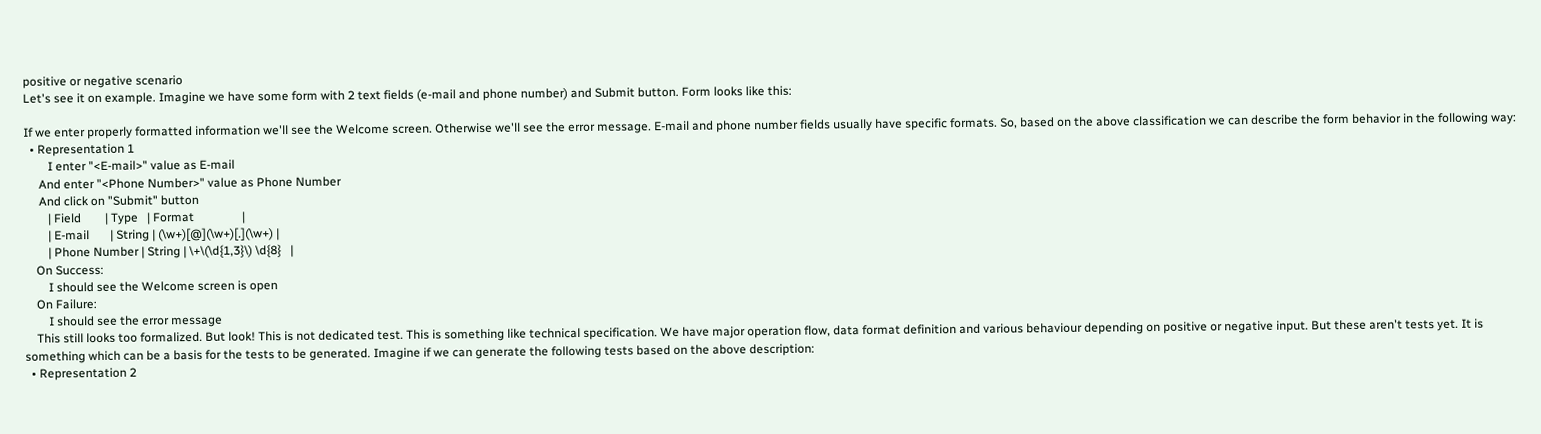positive or negative scenario
Let's see it on example. Imagine we have some form with 2 text fields (e-mail and phone number) and Submit button. Form looks like this:

If we enter properly formatted information we'll see the Welcome screen. Otherwise we'll see the error message. E-mail and phone number fields usually have specific formats. So, based on the above classification we can describe the form behavior in the following way:
  • Representation 1
        I enter "<E-mail>" value as E-mail
     And enter "<Phone Number>" value as Phone Number
     And click on "Submit" button
        | Field        | Type   | Format                |
        | E-mail       | String | (\w+)[@](\w+)[.](\w+) |
        | Phone Number | String | \+\(\d{1,3}\) \d{8}   |
    On Success:
        I should see the Welcome screen is open
    On Failure:
        I should see the error message
    This still looks too formalized. But look! This is not dedicated test. This is something like technical specification. We have major operation flow, data format definition and various behaviour depending on positive or negative input. But these aren't tests yet. It is something which can be a basis for the tests to be generated. Imagine if we can generate the following tests based on the above description:
  • Representation 2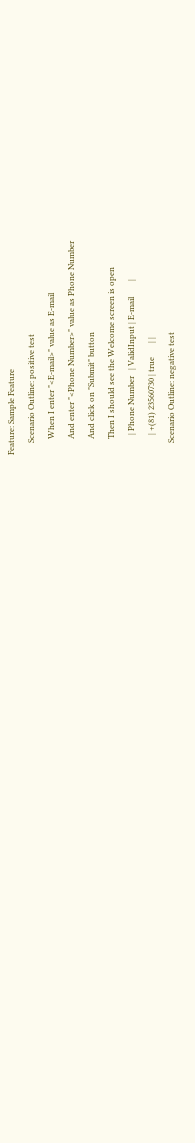Feature: Sample Feature
      Scenario Outline: positive test
        When I enter "<E-mail>" value as E-mail
        And enter "<Phone Number>" value as Phone Number
        And click on "Submit" button
        Then I should see the Welcome screen is open
          | Phone Number   | ValidInput | E-mail        |
          | +(81) 23560730 | true       | |
      Scenario Outline: negative test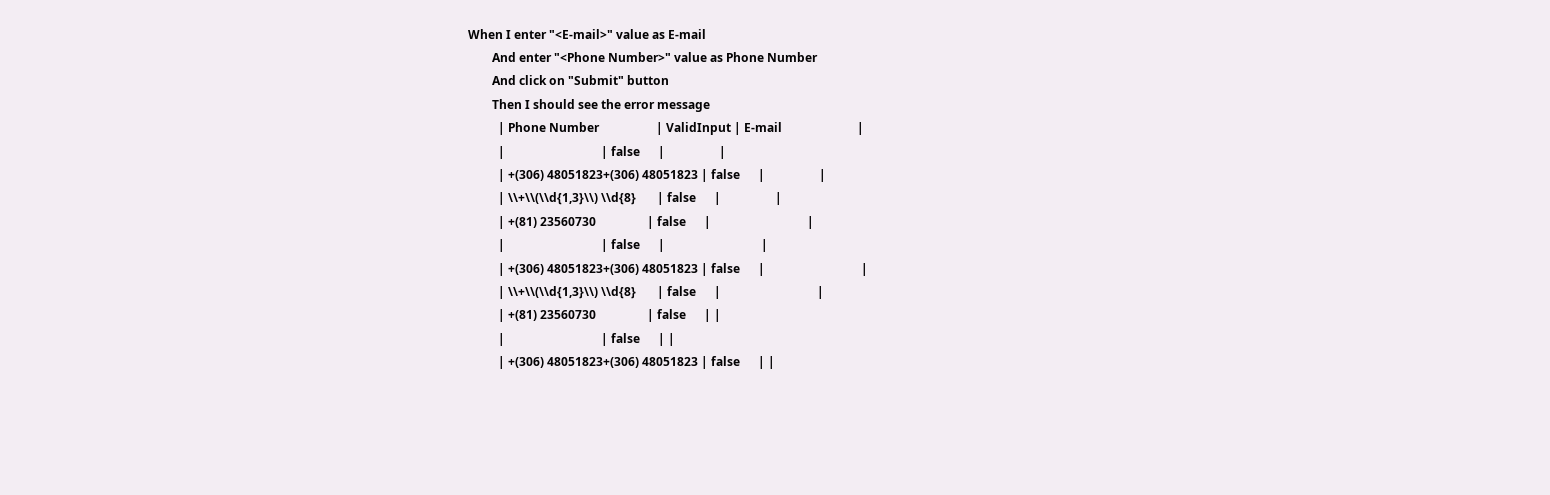When I enter "<E-mail>" value as E-mail
        And enter "<Phone Number>" value as Phone Number
        And click on "Submit" button
        Then I should see the error message
          | Phone Number                   | ValidInput | E-mail                         |
          |                                | false      |                  |
          | +(306) 48051823+(306) 48051823 | false      |                  |
          | \\+\\(\\d{1,3}\\) \\d{8}       | false      |                  |
          | +(81) 23560730                 | false      |                                |
          |                                | false      |                                |
          | +(306) 48051823+(306) 48051823 | false      |                                |
          | \\+\\(\\d{1,3}\\) \\d{8}       | false      |                                |
          | +(81) 23560730                 | false      | |
          |                                | false      | |
          | +(306) 48051823+(306) 48051823 | false      | |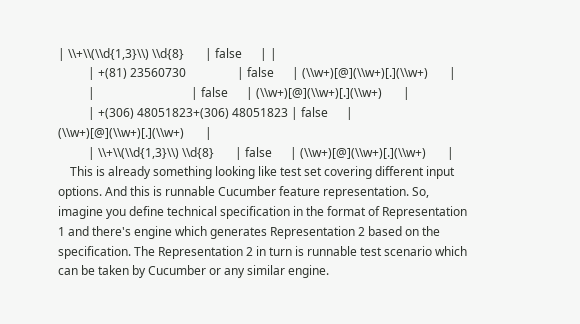| \\+\\(\\d{1,3}\\) \\d{8}       | false      | |
          | +(81) 23560730                 | false      | (\\w+)[@](\\w+)[.](\\w+)       |
          |                                | false      | (\\w+)[@](\\w+)[.](\\w+)       |
          | +(306) 48051823+(306) 48051823 | false      | (\\w+)[@](\\w+)[.](\\w+)       |
          | \\+\\(\\d{1,3}\\) \\d{8}       | false      | (\\w+)[@](\\w+)[.](\\w+)       |
    This is already something looking like test set covering different input options. And this is runnable Cucumber feature representation. So, imagine you define technical specification in the format of Representation 1 and there's engine which generates Representation 2 based on the specification. The Representation 2 in turn is runnable test scenario which can be taken by Cucumber or any similar engine.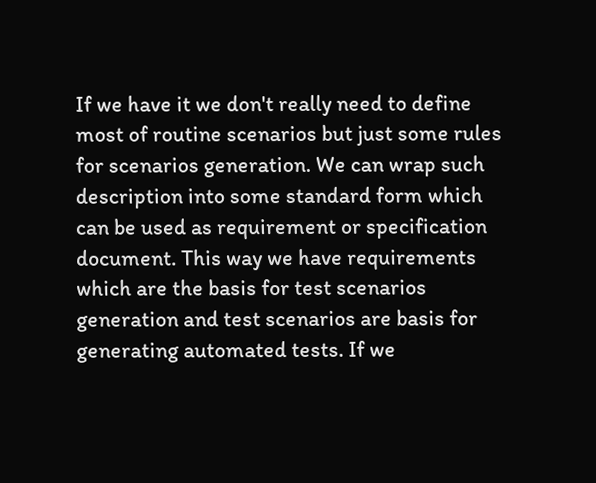If we have it we don't really need to define most of routine scenarios but just some rules for scenarios generation. We can wrap such description into some standard form which can be used as requirement or specification document. This way we have requirements which are the basis for test scenarios generation and test scenarios are basis for generating automated tests. If we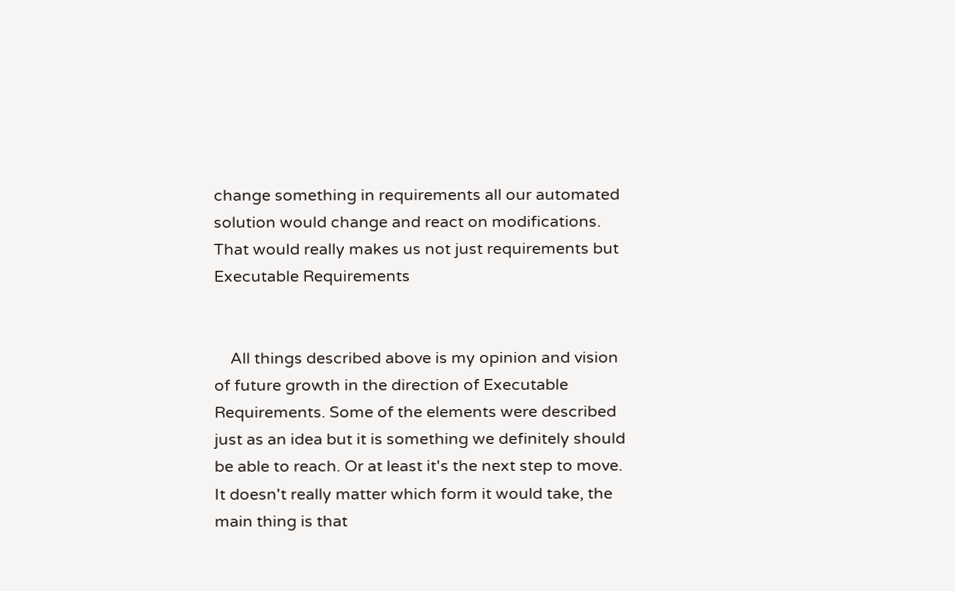change something in requirements all our automated solution would change and react on modifications. That would really makes us not just requirements but Executable Requirements


    All things described above is my opinion and vision of future growth in the direction of Executable Requirements. Some of the elements were described just as an idea but it is something we definitely should be able to reach. Or at least it's the next step to move. It doesn't really matter which form it would take, the main thing is that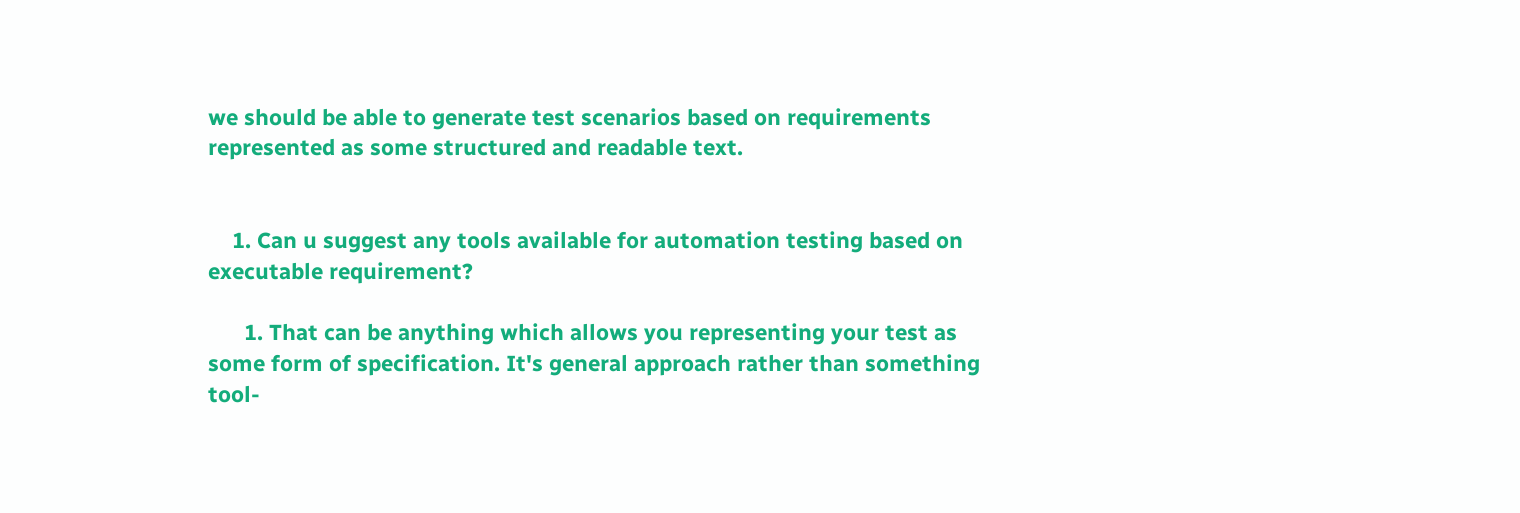we should be able to generate test scenarios based on requirements represented as some structured and readable text.


    1. Can u suggest any tools available for automation testing based on executable requirement?

      1. That can be anything which allows you representing your test as some form of specification. It's general approach rather than something tool-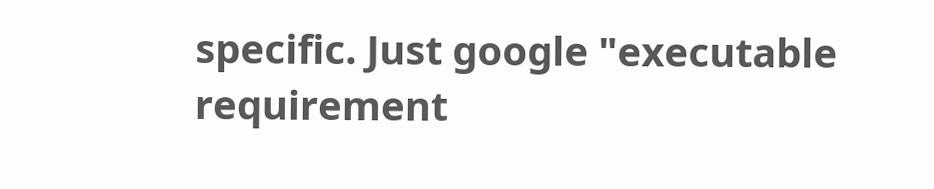specific. Just google "executable requirement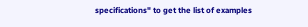specifications" to get the list of examples